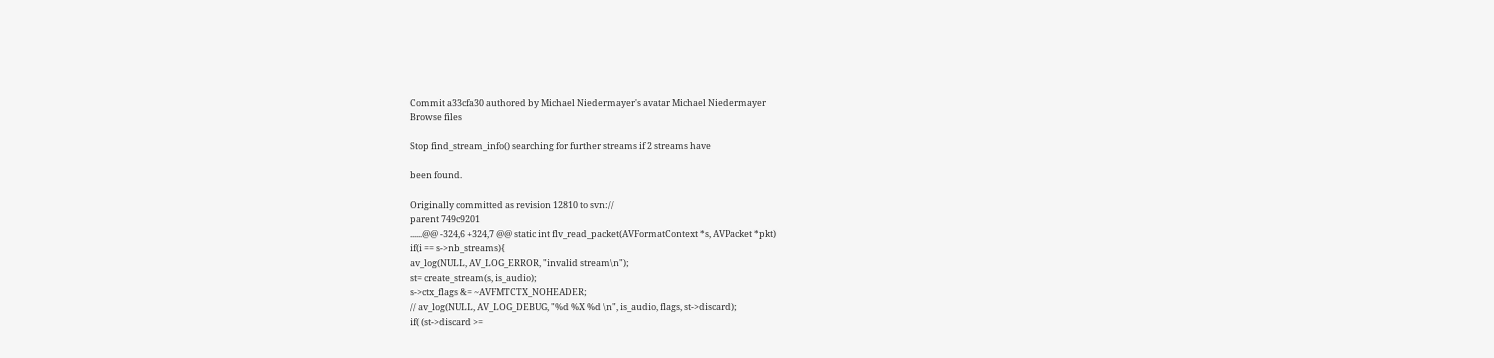Commit a33cfa30 authored by Michael Niedermayer's avatar Michael Niedermayer
Browse files

Stop find_stream_info() searching for further streams if 2 streams have

been found.

Originally committed as revision 12810 to svn://
parent 749c9201
......@@ -324,6 +324,7 @@ static int flv_read_packet(AVFormatContext *s, AVPacket *pkt)
if(i == s->nb_streams){
av_log(NULL, AV_LOG_ERROR, "invalid stream\n");
st= create_stream(s, is_audio);
s->ctx_flags &= ~AVFMTCTX_NOHEADER;
// av_log(NULL, AV_LOG_DEBUG, "%d %X %d \n", is_audio, flags, st->discard);
if( (st->discard >=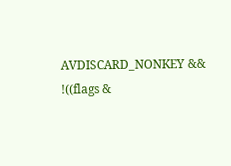AVDISCARD_NONKEY && !((flags &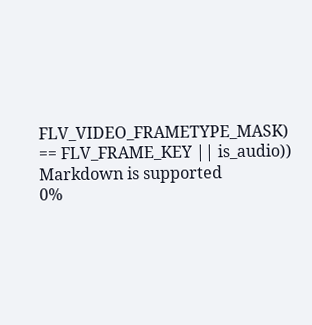FLV_VIDEO_FRAMETYPE_MASK) == FLV_FRAME_KEY || is_audio))
Markdown is supported
0%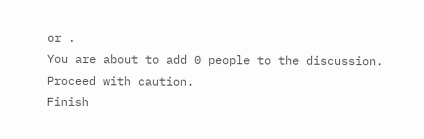or .
You are about to add 0 people to the discussion. Proceed with caution.
Finish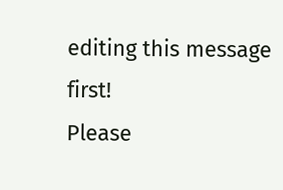editing this message first!
Please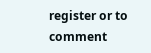register or to comment